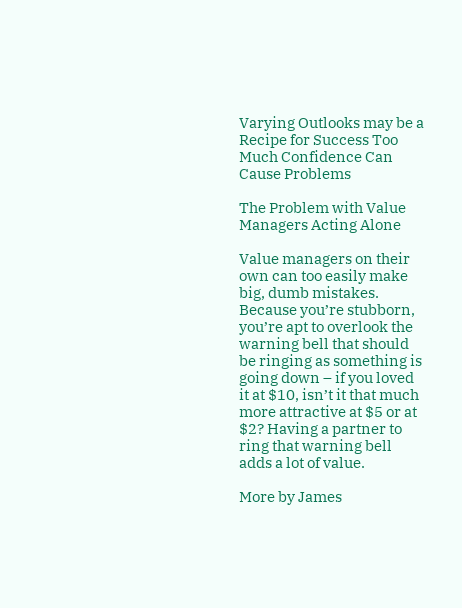Varying Outlooks may be a Recipe for Success Too Much Confidence Can Cause Problems

The Problem with Value Managers Acting Alone

Value managers on their own can too easily make big, dumb mistakes. Because you’re stubborn, you’re apt to overlook the warning bell that should be ringing as something is going down – if you loved it at $10, isn’t it that much more attractive at $5 or at $2? Having a partner to ring that warning bell adds a lot of value.

More by James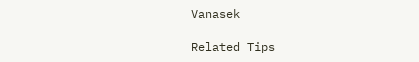Vanasek

Related Tips